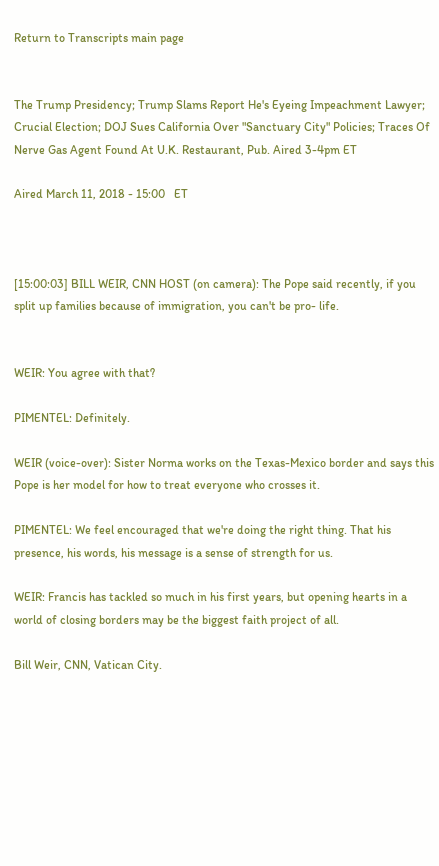Return to Transcripts main page


The Trump Presidency; Trump Slams Report He's Eyeing Impeachment Lawyer; Crucial Election; DOJ Sues California Over "Sanctuary City" Policies; Traces Of Nerve Gas Agent Found At U.K. Restaurant, Pub. Aired 3-4pm ET

Aired March 11, 2018 - 15:00   ET



[15:00:03] BILL WEIR, CNN HOST (on camera): The Pope said recently, if you split up families because of immigration, you can't be pro- life.


WEIR: You agree with that?

PIMENTEL: Definitely.

WEIR (voice-over): Sister Norma works on the Texas-Mexico border and says this Pope is her model for how to treat everyone who crosses it.

PIMENTEL: We feel encouraged that we're doing the right thing. That his presence, his words, his message is a sense of strength for us.

WEIR: Francis has tackled so much in his first years, but opening hearts in a world of closing borders may be the biggest faith project of all.

Bill Weir, CNN, Vatican City.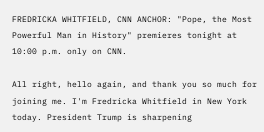FREDRICKA WHITFIELD, CNN ANCHOR: "Pope, the Most Powerful Man in History" premieres tonight at 10:00 p.m. only on CNN.

All right, hello again, and thank you so much for joining me. I'm Fredricka Whitfield in New York today. President Trump is sharpening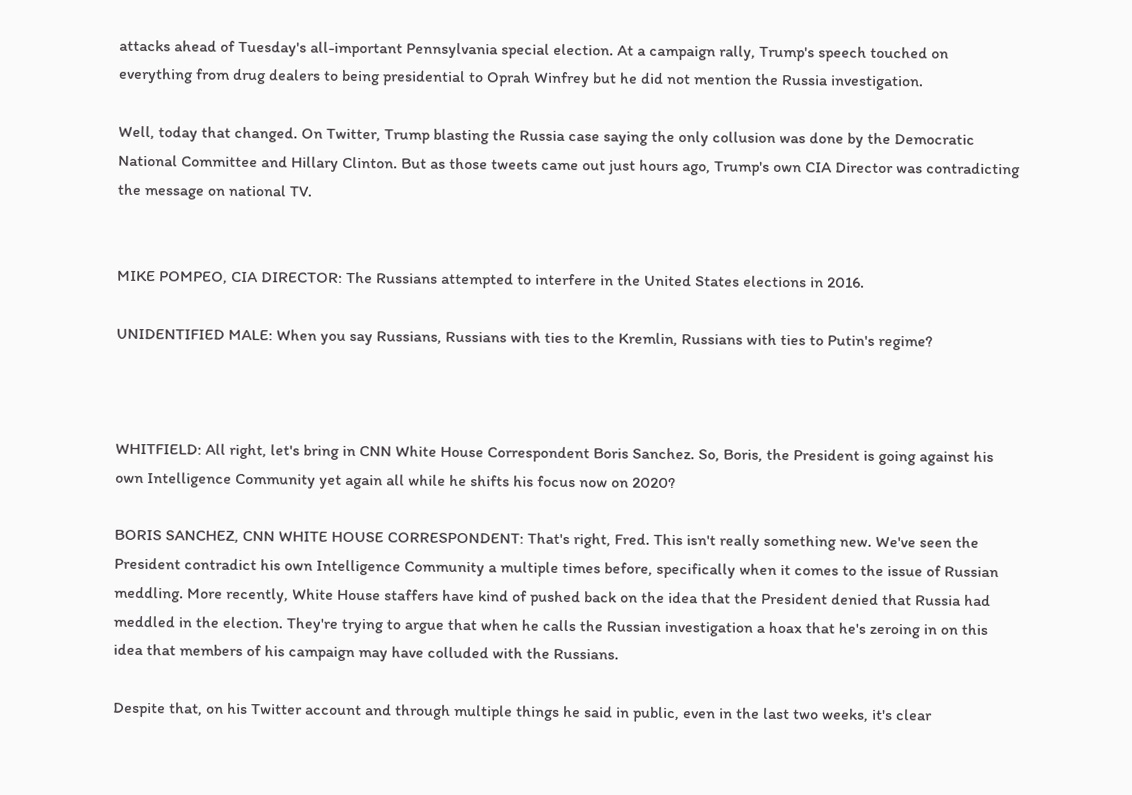attacks ahead of Tuesday's all-important Pennsylvania special election. At a campaign rally, Trump's speech touched on everything from drug dealers to being presidential to Oprah Winfrey but he did not mention the Russia investigation.

Well, today that changed. On Twitter, Trump blasting the Russia case saying the only collusion was done by the Democratic National Committee and Hillary Clinton. But as those tweets came out just hours ago, Trump's own CIA Director was contradicting the message on national TV.


MIKE POMPEO, CIA DIRECTOR: The Russians attempted to interfere in the United States elections in 2016.

UNIDENTIFIED MALE: When you say Russians, Russians with ties to the Kremlin, Russians with ties to Putin's regime?



WHITFIELD: All right, let's bring in CNN White House Correspondent Boris Sanchez. So, Boris, the President is going against his own Intelligence Community yet again all while he shifts his focus now on 2020?

BORIS SANCHEZ, CNN WHITE HOUSE CORRESPONDENT: That's right, Fred. This isn't really something new. We've seen the President contradict his own Intelligence Community a multiple times before, specifically when it comes to the issue of Russian meddling. More recently, White House staffers have kind of pushed back on the idea that the President denied that Russia had meddled in the election. They're trying to argue that when he calls the Russian investigation a hoax that he's zeroing in on this idea that members of his campaign may have colluded with the Russians.

Despite that, on his Twitter account and through multiple things he said in public, even in the last two weeks, it's clear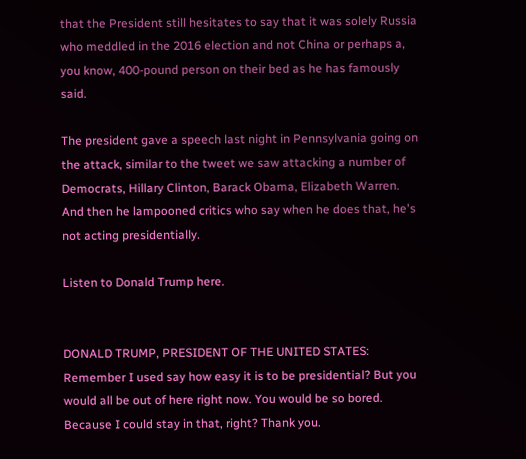that the President still hesitates to say that it was solely Russia who meddled in the 2016 election and not China or perhaps a, you know, 400-pound person on their bed as he has famously said.

The president gave a speech last night in Pennsylvania going on the attack, similar to the tweet we saw attacking a number of Democrats, Hillary Clinton, Barack Obama, Elizabeth Warren. And then he lampooned critics who say when he does that, he's not acting presidentially.

Listen to Donald Trump here.


DONALD TRUMP, PRESIDENT OF THE UNITED STATES: Remember I used say how easy it is to be presidential? But you would all be out of here right now. You would be so bored. Because I could stay in that, right? Thank you.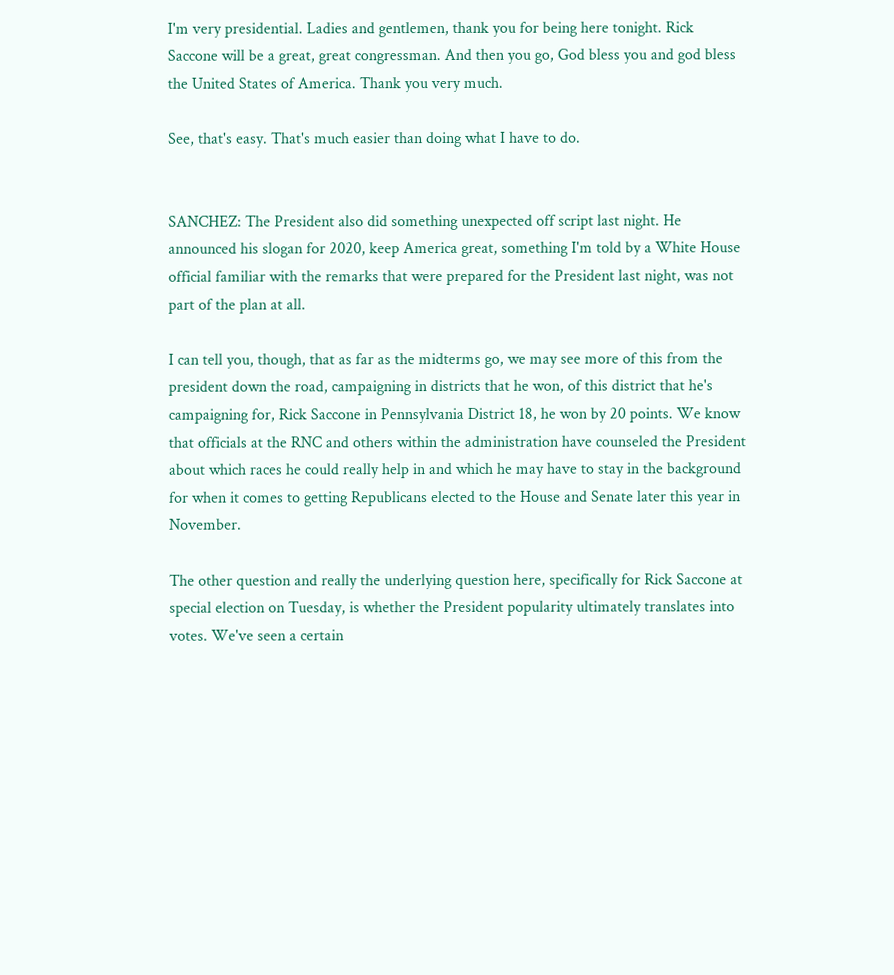I'm very presidential. Ladies and gentlemen, thank you for being here tonight. Rick Saccone will be a great, great congressman. And then you go, God bless you and god bless the United States of America. Thank you very much.

See, that's easy. That's much easier than doing what I have to do.


SANCHEZ: The President also did something unexpected off script last night. He announced his slogan for 2020, keep America great, something I'm told by a White House official familiar with the remarks that were prepared for the President last night, was not part of the plan at all.

I can tell you, though, that as far as the midterms go, we may see more of this from the president down the road, campaigning in districts that he won, of this district that he's campaigning for, Rick Saccone in Pennsylvania District 18, he won by 20 points. We know that officials at the RNC and others within the administration have counseled the President about which races he could really help in and which he may have to stay in the background for when it comes to getting Republicans elected to the House and Senate later this year in November.

The other question and really the underlying question here, specifically for Rick Saccone at special election on Tuesday, is whether the President popularity ultimately translates into votes. We've seen a certain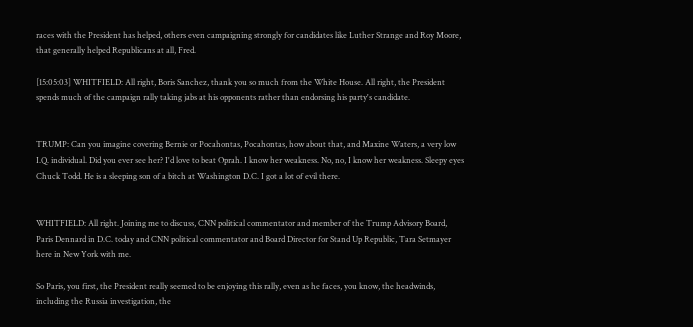races with the President has helped, others even campaigning strongly for candidates like Luther Strange and Roy Moore, that generally helped Republicans at all, Fred.

[15:05:03] WHITFIELD: All right, Boris Sanchez, thank you so much from the White House. All right, the President spends much of the campaign rally taking jabs at his opponents rather than endorsing his party's candidate.


TRUMP: Can you imagine covering Bernie or Pocahontas, Pocahontas, how about that, and Maxine Waters, a very low I.Q. individual. Did you ever see her? I'd love to beat Oprah. I know her weakness. No, no, I know her weakness. Sleepy eyes Chuck Todd. He is a sleeping son of a bitch at Washington D.C. I got a lot of evil there.


WHITFIELD: All right. Joining me to discuss, CNN political commentator and member of the Trump Advisory Board, Paris Dennard in D.C. today and CNN political commentator and Board Director for Stand Up Republic, Tara Setmayer here in New York with me.

So Paris, you first, the President really seemed to be enjoying this rally, even as he faces, you know, the headwinds, including the Russia investigation, the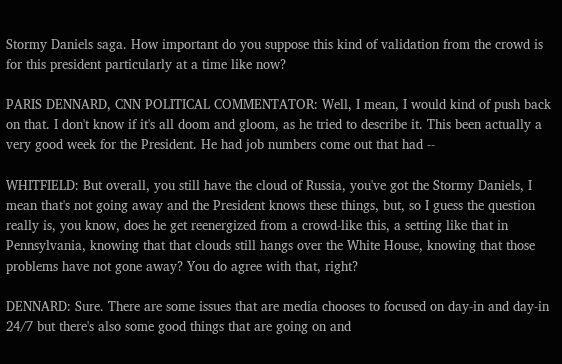Stormy Daniels saga. How important do you suppose this kind of validation from the crowd is for this president particularly at a time like now?

PARIS DENNARD, CNN POLITICAL COMMENTATOR: Well, I mean, I would kind of push back on that. I don't know if it's all doom and gloom, as he tried to describe it. This been actually a very good week for the President. He had job numbers come out that had --

WHITFIELD: But overall, you still have the cloud of Russia, you've got the Stormy Daniels, I mean that's not going away and the President knows these things, but, so I guess the question really is, you know, does he get reenergized from a crowd-like this, a setting like that in Pennsylvania, knowing that that clouds still hangs over the White House, knowing that those problems have not gone away? You do agree with that, right?

DENNARD: Sure. There are some issues that are media chooses to focused on day-in and day-in 24/7 but there's also some good things that are going on and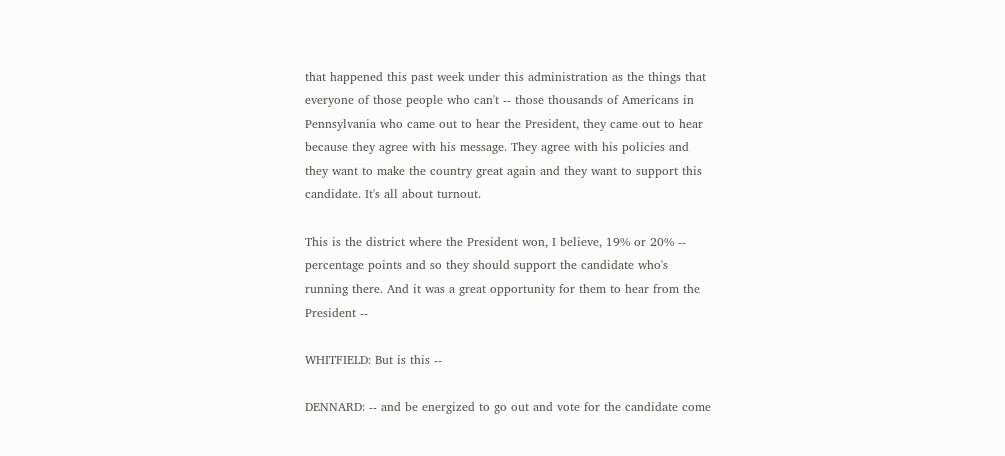that happened this past week under this administration as the things that everyone of those people who can't -- those thousands of Americans in Pennsylvania who came out to hear the President, they came out to hear because they agree with his message. They agree with his policies and they want to make the country great again and they want to support this candidate. It's all about turnout.

This is the district where the President won, I believe, 19% or 20% -- percentage points and so they should support the candidate who's running there. And it was a great opportunity for them to hear from the President --

WHITFIELD: But is this --

DENNARD: -- and be energized to go out and vote for the candidate come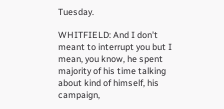Tuesday.

WHITFIELD: And I don't meant to interrupt you but I mean, you know, he spent majority of his time talking about kind of himself, his campaign,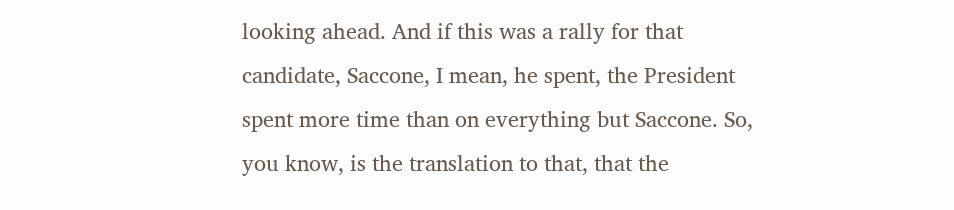looking ahead. And if this was a rally for that candidate, Saccone, I mean, he spent, the President spent more time than on everything but Saccone. So, you know, is the translation to that, that the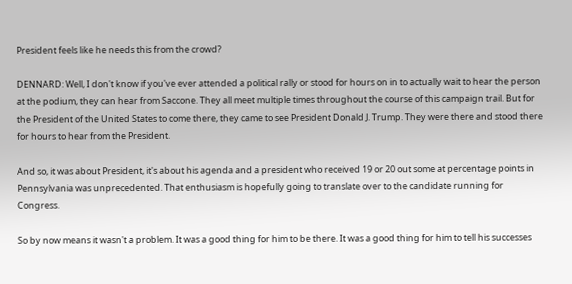President feels like he needs this from the crowd?

DENNARD: Well, I don't know if you've ever attended a political rally or stood for hours on in to actually wait to hear the person at the podium, they can hear from Saccone. They all meet multiple times throughout the course of this campaign trail. But for the President of the United States to come there, they came to see President Donald J. Trump. They were there and stood there for hours to hear from the President.

And so, it was about President, it's about his agenda and a president who received 19 or 20 out some at percentage points in Pennsylvania was unprecedented. That enthusiasm is hopefully going to translate over to the candidate running for Congress.

So by now means it wasn't a problem. It was a good thing for him to be there. It was a good thing for him to tell his successes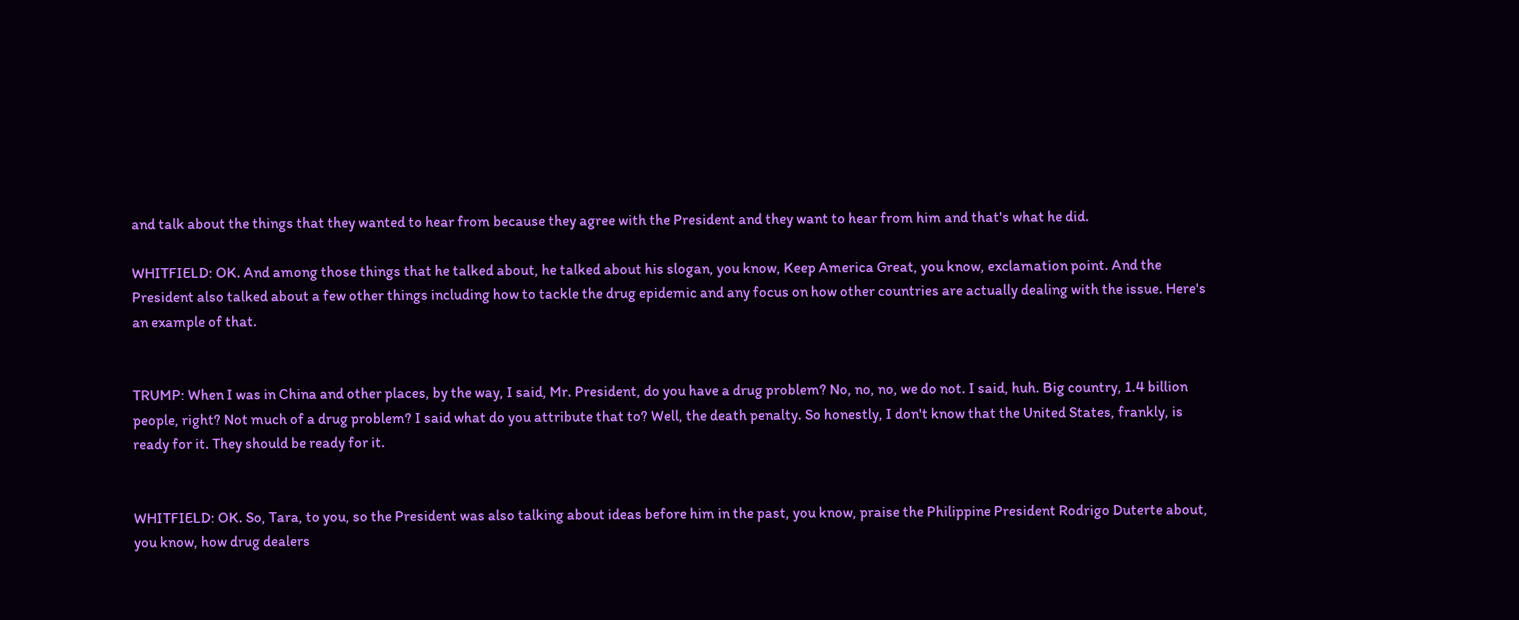and talk about the things that they wanted to hear from because they agree with the President and they want to hear from him and that's what he did.

WHITFIELD: OK. And among those things that he talked about, he talked about his slogan, you know, Keep America Great, you know, exclamation point. And the President also talked about a few other things including how to tackle the drug epidemic and any focus on how other countries are actually dealing with the issue. Here's an example of that.


TRUMP: When I was in China and other places, by the way, I said, Mr. President, do you have a drug problem? No, no, no, we do not. I said, huh. Big country, 1.4 billion people, right? Not much of a drug problem? I said what do you attribute that to? Well, the death penalty. So honestly, I don't know that the United States, frankly, is ready for it. They should be ready for it.


WHITFIELD: OK. So, Tara, to you, so the President was also talking about ideas before him in the past, you know, praise the Philippine President Rodrigo Duterte about, you know, how drug dealers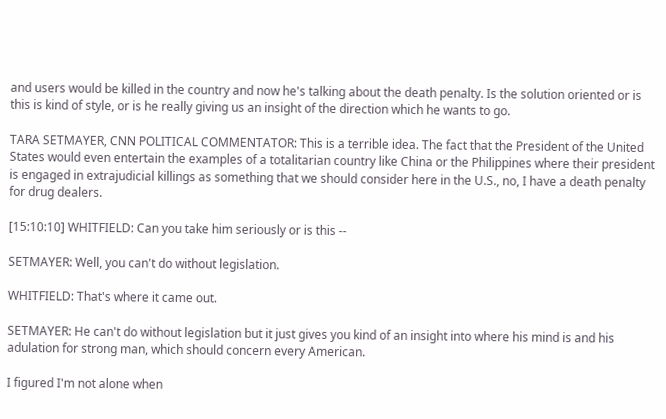and users would be killed in the country and now he's talking about the death penalty. Is the solution oriented or is this is kind of style, or is he really giving us an insight of the direction which he wants to go.

TARA SETMAYER, CNN POLITICAL COMMENTATOR: This is a terrible idea. The fact that the President of the United States would even entertain the examples of a totalitarian country like China or the Philippines where their president is engaged in extrajudicial killings as something that we should consider here in the U.S., no, I have a death penalty for drug dealers.

[15:10:10] WHITFIELD: Can you take him seriously or is this --

SETMAYER: Well, you can't do without legislation.

WHITFIELD: That's where it came out.

SETMAYER: He can't do without legislation but it just gives you kind of an insight into where his mind is and his adulation for strong man, which should concern every American.

I figured I'm not alone when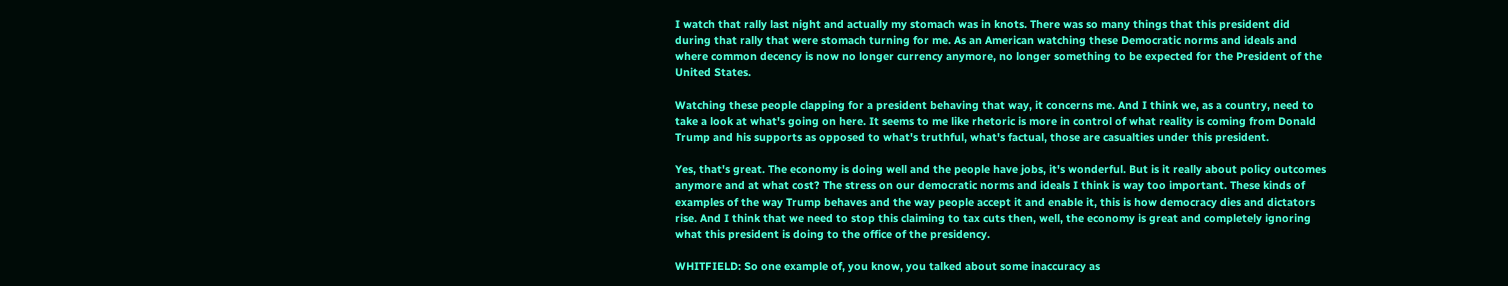I watch that rally last night and actually my stomach was in knots. There was so many things that this president did during that rally that were stomach turning for me. As an American watching these Democratic norms and ideals and where common decency is now no longer currency anymore, no longer something to be expected for the President of the United States.

Watching these people clapping for a president behaving that way, it concerns me. And I think we, as a country, need to take a look at what's going on here. It seems to me like rhetoric is more in control of what reality is coming from Donald Trump and his supports as opposed to what's truthful, what's factual, those are casualties under this president.

Yes, that's great. The economy is doing well and the people have jobs, it's wonderful. But is it really about policy outcomes anymore and at what cost? The stress on our democratic norms and ideals I think is way too important. These kinds of examples of the way Trump behaves and the way people accept it and enable it, this is how democracy dies and dictators rise. And I think that we need to stop this claiming to tax cuts then, well, the economy is great and completely ignoring what this president is doing to the office of the presidency.

WHITFIELD: So one example of, you know, you talked about some inaccuracy as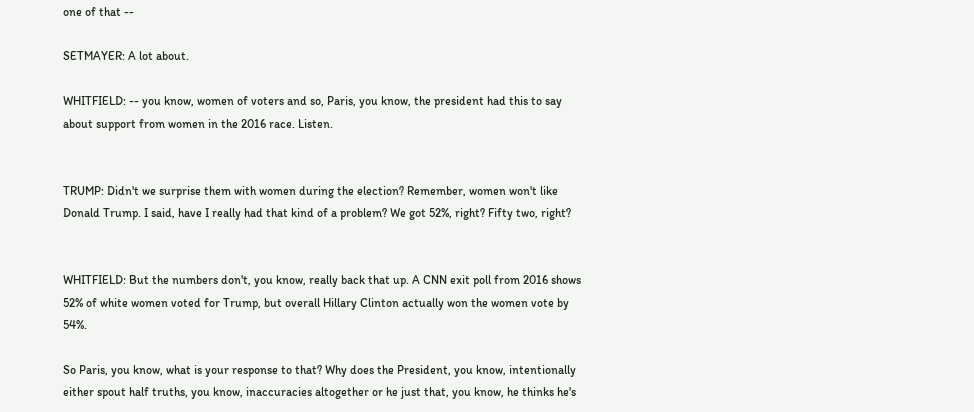one of that --

SETMAYER: A lot about.

WHITFIELD: -- you know, women of voters and so, Paris, you know, the president had this to say about support from women in the 2016 race. Listen.


TRUMP: Didn't we surprise them with women during the election? Remember, women won't like Donald Trump. I said, have I really had that kind of a problem? We got 52%, right? Fifty two, right?


WHITFIELD: But the numbers don't, you know, really back that up. A CNN exit poll from 2016 shows 52% of white women voted for Trump, but overall Hillary Clinton actually won the women vote by 54%.

So Paris, you know, what is your response to that? Why does the President, you know, intentionally either spout half truths, you know, inaccuracies altogether or he just that, you know, he thinks he's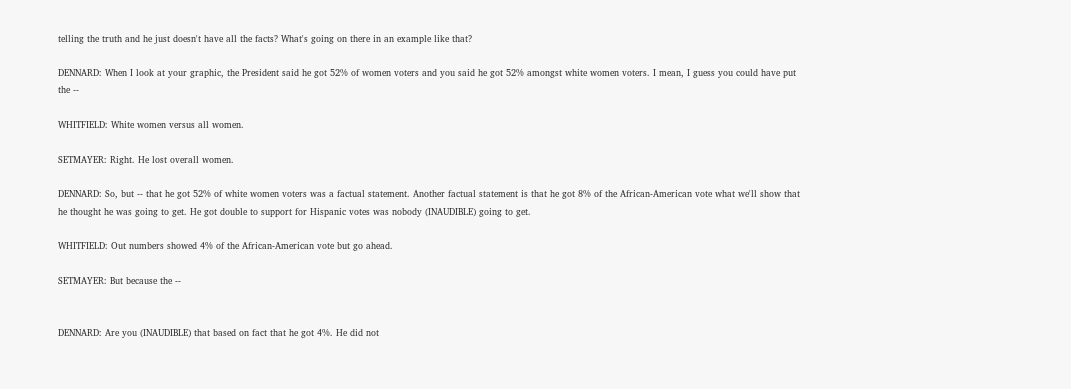telling the truth and he just doesn't have all the facts? What's going on there in an example like that?

DENNARD: When I look at your graphic, the President said he got 52% of women voters and you said he got 52% amongst white women voters. I mean, I guess you could have put the --

WHITFIELD: White women versus all women.

SETMAYER: Right. He lost overall women.

DENNARD: So, but -- that he got 52% of white women voters was a factual statement. Another factual statement is that he got 8% of the African-American vote what we'll show that he thought he was going to get. He got double to support for Hispanic votes was nobody (INAUDIBLE) going to get.

WHITFIELD: Out numbers showed 4% of the African-American vote but go ahead.

SETMAYER: But because the --


DENNARD: Are you (INAUDIBLE) that based on fact that he got 4%. He did not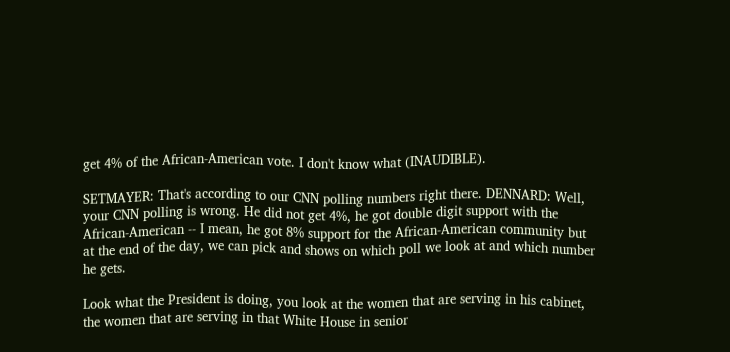get 4% of the African-American vote. I don't know what (INAUDIBLE).

SETMAYER: That's according to our CNN polling numbers right there. DENNARD: Well, your CNN polling is wrong. He did not get 4%, he got double digit support with the African-American -- I mean, he got 8% support for the African-American community but at the end of the day, we can pick and shows on which poll we look at and which number he gets.

Look what the President is doing, you look at the women that are serving in his cabinet, the women that are serving in that White House in senior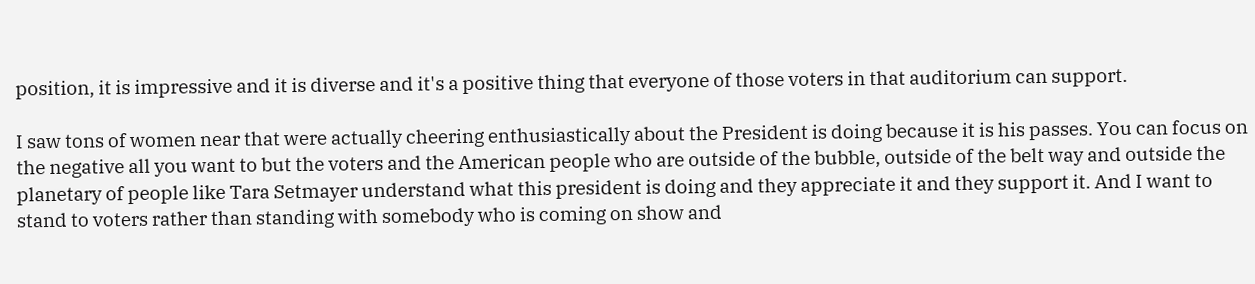position, it is impressive and it is diverse and it's a positive thing that everyone of those voters in that auditorium can support.

I saw tons of women near that were actually cheering enthusiastically about the President is doing because it is his passes. You can focus on the negative all you want to but the voters and the American people who are outside of the bubble, outside of the belt way and outside the planetary of people like Tara Setmayer understand what this president is doing and they appreciate it and they support it. And I want to stand to voters rather than standing with somebody who is coming on show and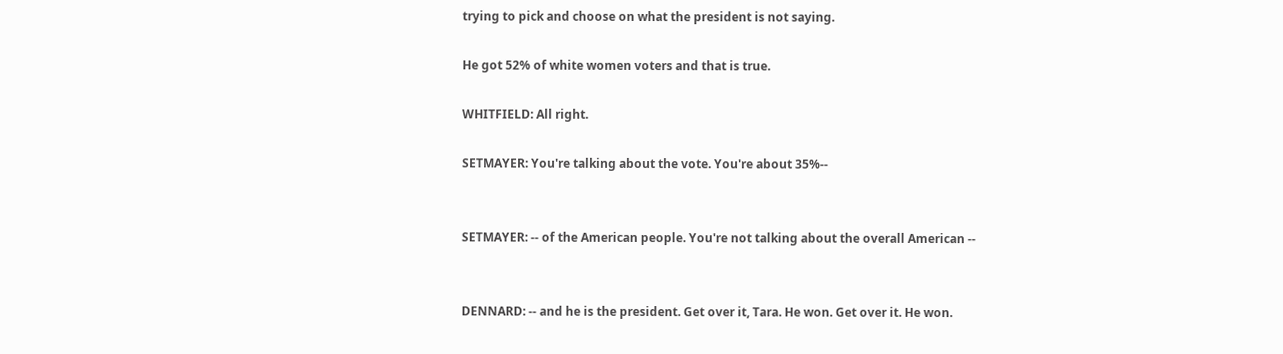trying to pick and choose on what the president is not saying.

He got 52% of white women voters and that is true.

WHITFIELD: All right.

SETMAYER: You're talking about the vote. You're about 35%--


SETMAYER: -- of the American people. You're not talking about the overall American --


DENNARD: -- and he is the president. Get over it, Tara. He won. Get over it. He won.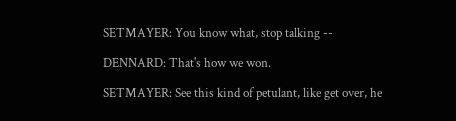SETMAYER: You know what, stop talking --

DENNARD: That's how we won.

SETMAYER: See this kind of petulant, like get over, he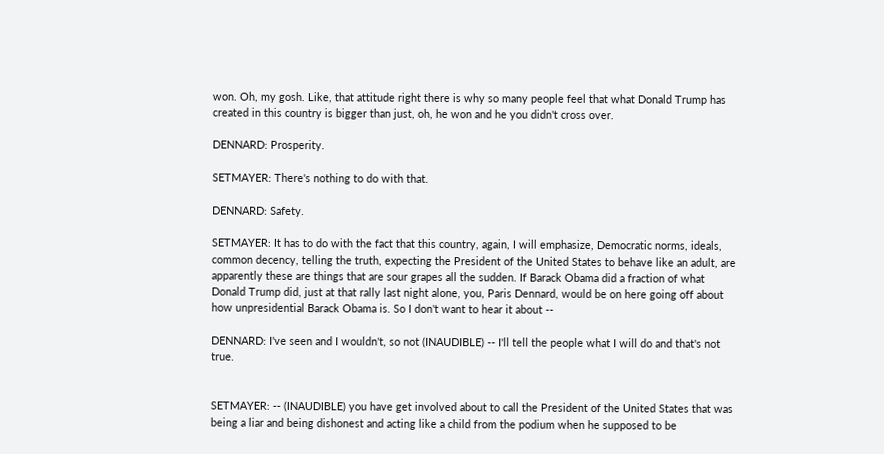won. Oh, my gosh. Like, that attitude right there is why so many people feel that what Donald Trump has created in this country is bigger than just, oh, he won and he you didn't cross over.

DENNARD: Prosperity.

SETMAYER: There's nothing to do with that.

DENNARD: Safety.

SETMAYER: It has to do with the fact that this country, again, I will emphasize, Democratic norms, ideals, common decency, telling the truth, expecting the President of the United States to behave like an adult, are apparently these are things that are sour grapes all the sudden. If Barack Obama did a fraction of what Donald Trump did, just at that rally last night alone, you, Paris Dennard, would be on here going off about how unpresidential Barack Obama is. So I don't want to hear it about --

DENNARD: I've seen and I wouldn't, so not (INAUDIBLE) -- I'll tell the people what I will do and that's not true.


SETMAYER: -- (INAUDIBLE) you have get involved about to call the President of the United States that was being a liar and being dishonest and acting like a child from the podium when he supposed to be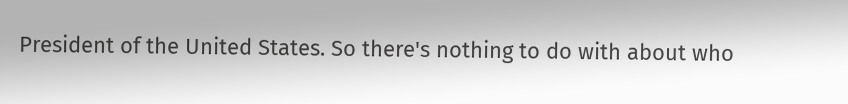President of the United States. So there's nothing to do with about who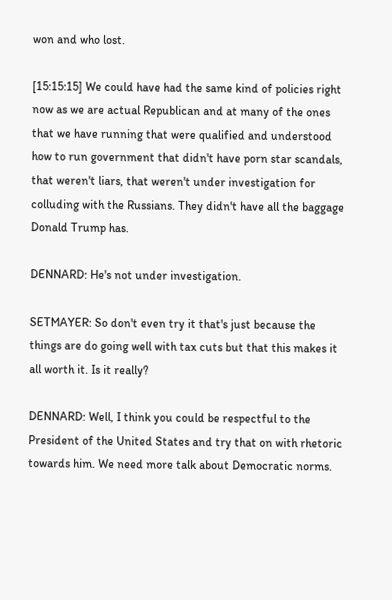won and who lost.

[15:15:15] We could have had the same kind of policies right now as we are actual Republican and at many of the ones that we have running that were qualified and understood how to run government that didn't have porn star scandals, that weren't liars, that weren't under investigation for colluding with the Russians. They didn't have all the baggage Donald Trump has.

DENNARD: He's not under investigation.

SETMAYER: So don't even try it that's just because the things are do going well with tax cuts but that this makes it all worth it. Is it really?

DENNARD: Well, I think you could be respectful to the President of the United States and try that on with rhetoric towards him. We need more talk about Democratic norms.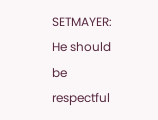SETMAYER: He should be respectful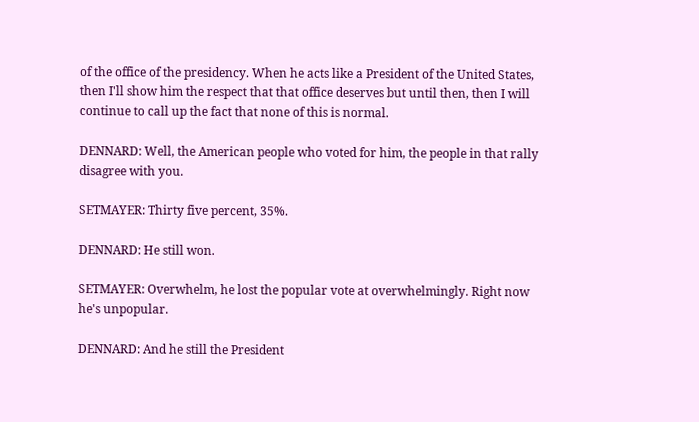of the office of the presidency. When he acts like a President of the United States, then I'll show him the respect that that office deserves but until then, then I will continue to call up the fact that none of this is normal.

DENNARD: Well, the American people who voted for him, the people in that rally disagree with you.

SETMAYER: Thirty five percent, 35%.

DENNARD: He still won.

SETMAYER: Overwhelm, he lost the popular vote at overwhelmingly. Right now he's unpopular.

DENNARD: And he still the President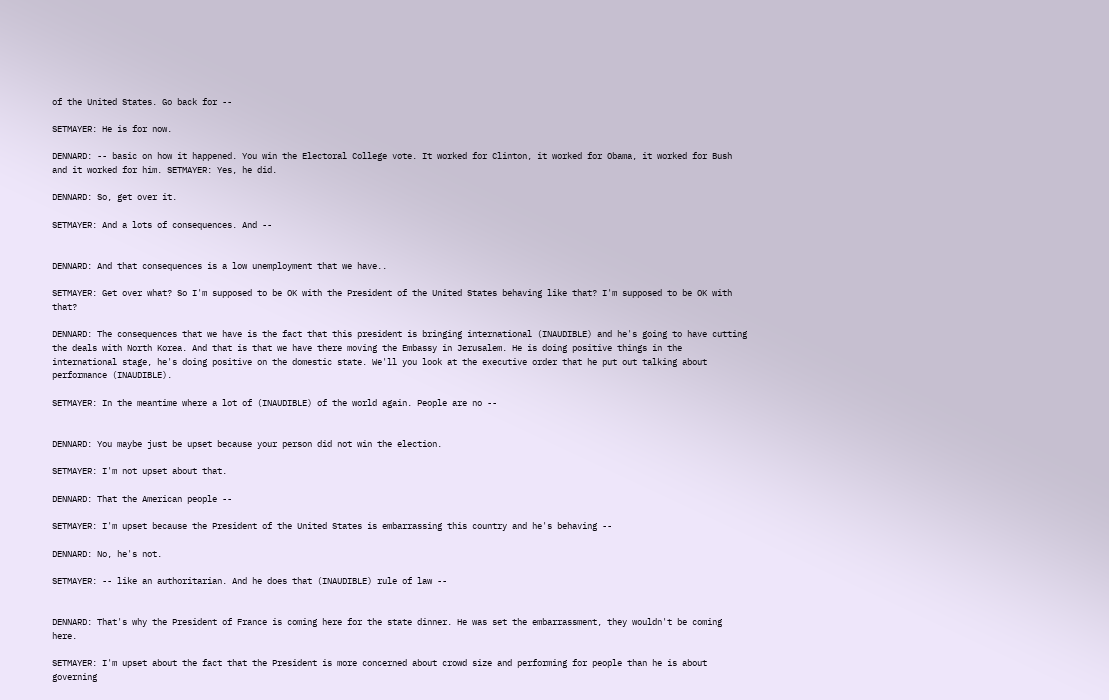of the United States. Go back for --

SETMAYER: He is for now.

DENNARD: -- basic on how it happened. You win the Electoral College vote. It worked for Clinton, it worked for Obama, it worked for Bush and it worked for him. SETMAYER: Yes, he did.

DENNARD: So, get over it.

SETMAYER: And a lots of consequences. And --


DENNARD: And that consequences is a low unemployment that we have..

SETMAYER: Get over what? So I'm supposed to be OK with the President of the United States behaving like that? I'm supposed to be OK with that?

DENNARD: The consequences that we have is the fact that this president is bringing international (INAUDIBLE) and he's going to have cutting the deals with North Korea. And that is that we have there moving the Embassy in Jerusalem. He is doing positive things in the international stage, he's doing positive on the domestic state. We'll you look at the executive order that he put out talking about performance (INAUDIBLE).

SETMAYER: In the meantime where a lot of (INAUDIBLE) of the world again. People are no --


DENNARD: You maybe just be upset because your person did not win the election.

SETMAYER: I'm not upset about that.

DENNARD: That the American people --

SETMAYER: I'm upset because the President of the United States is embarrassing this country and he's behaving --

DENNARD: No, he's not.

SETMAYER: -- like an authoritarian. And he does that (INAUDIBLE) rule of law --


DENNARD: That's why the President of France is coming here for the state dinner. He was set the embarrassment, they wouldn't be coming here.

SETMAYER: I'm upset about the fact that the President is more concerned about crowd size and performing for people than he is about governing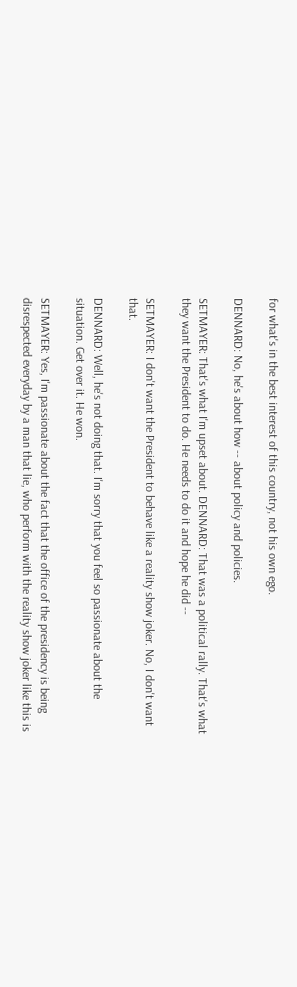for what's in the best interest of this country, not his own ego.

DENNARD: No, he's about how -- about policy and policies.

SETMAYER: That's what I'm upset about. DENNARD: That was a political rally. That's what they want the President to do. He needs to do it and hope he did --

SETMAYER: I don't want the President to behave like a reality show joker. No, I don't want that.

DENNARD: Well, he's not doing that. I'm sorry that you feel so passionate about the situation. Get over it. He won.

SETMAYER: Yes, I'm passionate about the fact that the office of the presidency is being disrespected everyday by a man that lie, who perform with the reality show joker like this is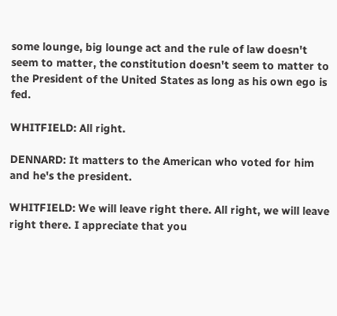some lounge, big lounge act and the rule of law doesn't seem to matter, the constitution doesn't seem to matter to the President of the United States as long as his own ego is fed.

WHITFIELD: All right.

DENNARD: It matters to the American who voted for him and he's the president.

WHITFIELD: We will leave right there. All right, we will leave right there. I appreciate that you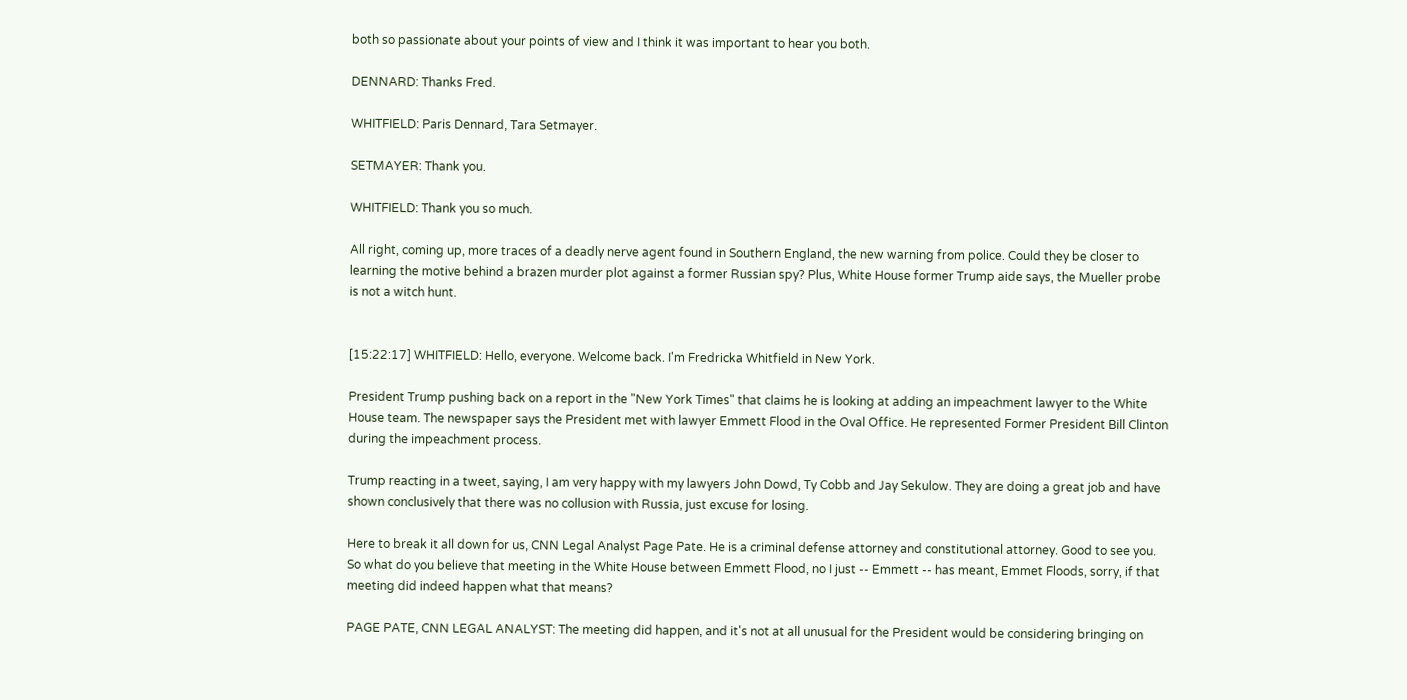both so passionate about your points of view and I think it was important to hear you both.

DENNARD: Thanks Fred.

WHITFIELD: Paris Dennard, Tara Setmayer.

SETMAYER: Thank you.

WHITFIELD: Thank you so much.

All right, coming up, more traces of a deadly nerve agent found in Southern England, the new warning from police. Could they be closer to learning the motive behind a brazen murder plot against a former Russian spy? Plus, White House former Trump aide says, the Mueller probe is not a witch hunt.


[15:22:17] WHITFIELD: Hello, everyone. Welcome back. I'm Fredricka Whitfield in New York.

President Trump pushing back on a report in the "New York Times" that claims he is looking at adding an impeachment lawyer to the White House team. The newspaper says the President met with lawyer Emmett Flood in the Oval Office. He represented Former President Bill Clinton during the impeachment process.

Trump reacting in a tweet, saying, I am very happy with my lawyers John Dowd, Ty Cobb and Jay Sekulow. They are doing a great job and have shown conclusively that there was no collusion with Russia, just excuse for losing.

Here to break it all down for us, CNN Legal Analyst Page Pate. He is a criminal defense attorney and constitutional attorney. Good to see you. So what do you believe that meeting in the White House between Emmett Flood, no I just -- Emmett -- has meant, Emmet Floods, sorry, if that meeting did indeed happen what that means?

PAGE PATE, CNN LEGAL ANALYST: The meeting did happen, and it's not at all unusual for the President would be considering bringing on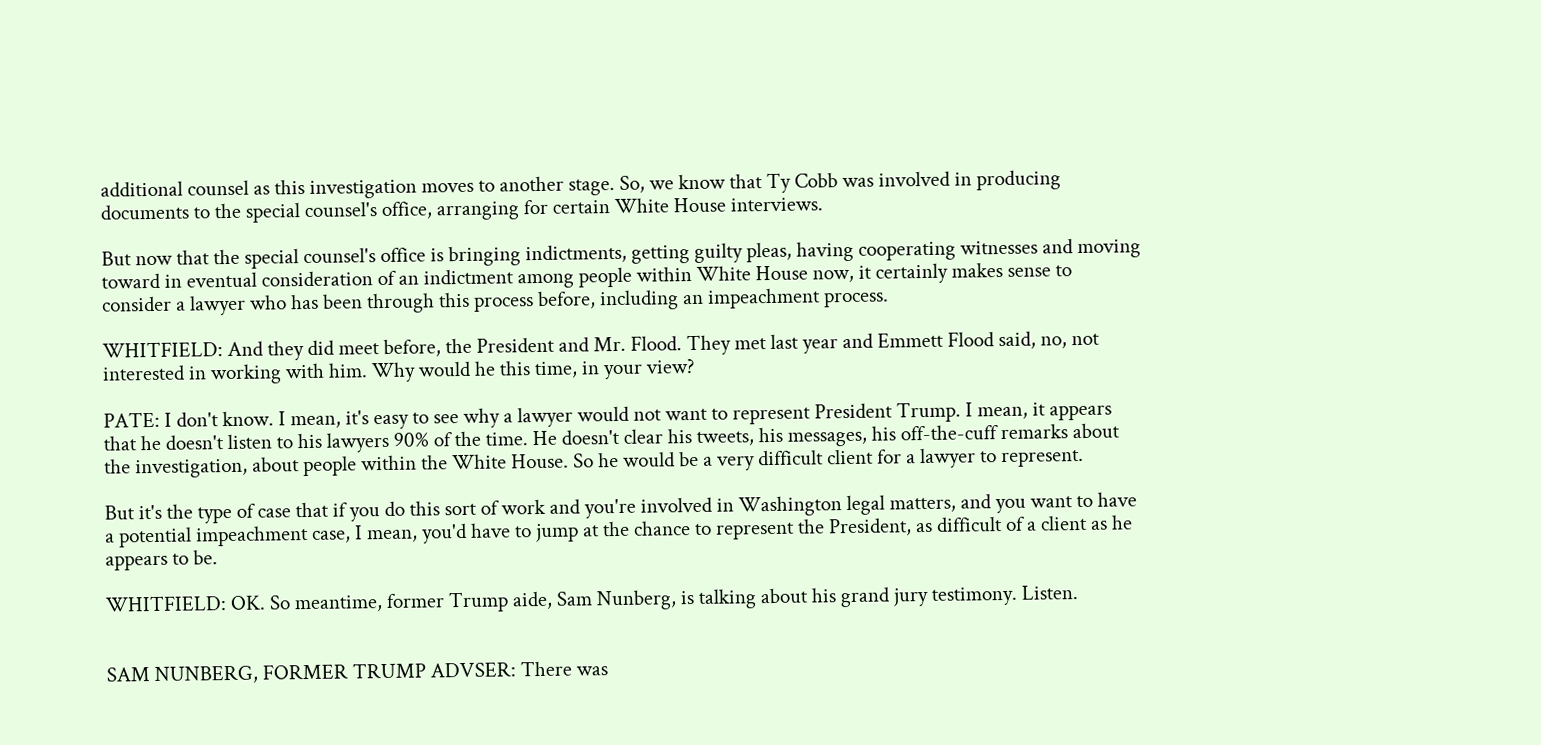additional counsel as this investigation moves to another stage. So, we know that Ty Cobb was involved in producing documents to the special counsel's office, arranging for certain White House interviews.

But now that the special counsel's office is bringing indictments, getting guilty pleas, having cooperating witnesses and moving toward in eventual consideration of an indictment among people within White House now, it certainly makes sense to consider a lawyer who has been through this process before, including an impeachment process.

WHITFIELD: And they did meet before, the President and Mr. Flood. They met last year and Emmett Flood said, no, not interested in working with him. Why would he this time, in your view?

PATE: I don't know. I mean, it's easy to see why a lawyer would not want to represent President Trump. I mean, it appears that he doesn't listen to his lawyers 90% of the time. He doesn't clear his tweets, his messages, his off-the-cuff remarks about the investigation, about people within the White House. So he would be a very difficult client for a lawyer to represent.

But it's the type of case that if you do this sort of work and you're involved in Washington legal matters, and you want to have a potential impeachment case, I mean, you'd have to jump at the chance to represent the President, as difficult of a client as he appears to be.

WHITFIELD: OK. So meantime, former Trump aide, Sam Nunberg, is talking about his grand jury testimony. Listen.


SAM NUNBERG, FORMER TRUMP ADVSER: There was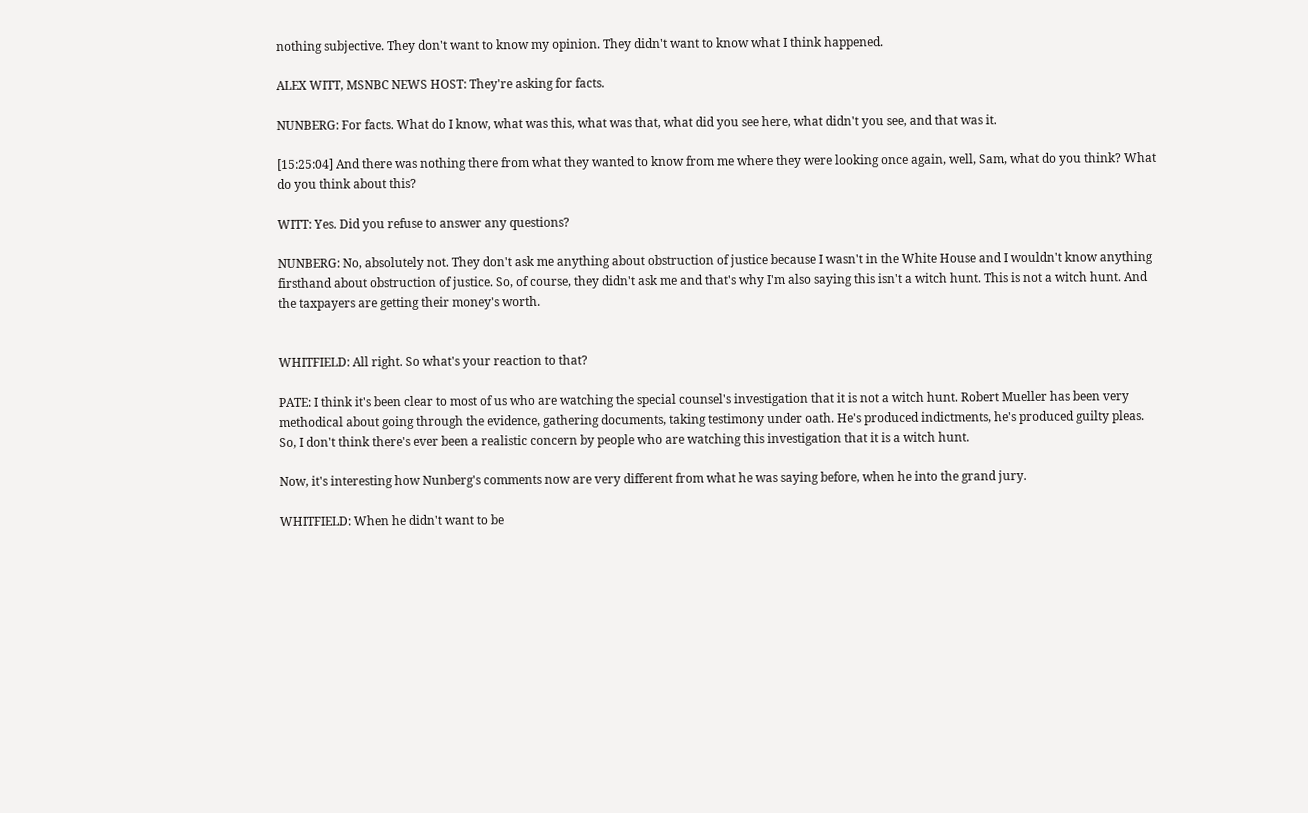nothing subjective. They don't want to know my opinion. They didn't want to know what I think happened.

ALEX WITT, MSNBC NEWS HOST: They're asking for facts.

NUNBERG: For facts. What do I know, what was this, what was that, what did you see here, what didn't you see, and that was it.

[15:25:04] And there was nothing there from what they wanted to know from me where they were looking once again, well, Sam, what do you think? What do you think about this?

WITT: Yes. Did you refuse to answer any questions?

NUNBERG: No, absolutely not. They don't ask me anything about obstruction of justice because I wasn't in the White House and I wouldn't know anything firsthand about obstruction of justice. So, of course, they didn't ask me and that's why I'm also saying this isn't a witch hunt. This is not a witch hunt. And the taxpayers are getting their money's worth.


WHITFIELD: All right. So what's your reaction to that?

PATE: I think it's been clear to most of us who are watching the special counsel's investigation that it is not a witch hunt. Robert Mueller has been very methodical about going through the evidence, gathering documents, taking testimony under oath. He's produced indictments, he's produced guilty pleas. So, I don't think there's ever been a realistic concern by people who are watching this investigation that it is a witch hunt.

Now, it's interesting how Nunberg's comments now are very different from what he was saying before, when he into the grand jury.

WHITFIELD: When he didn't want to be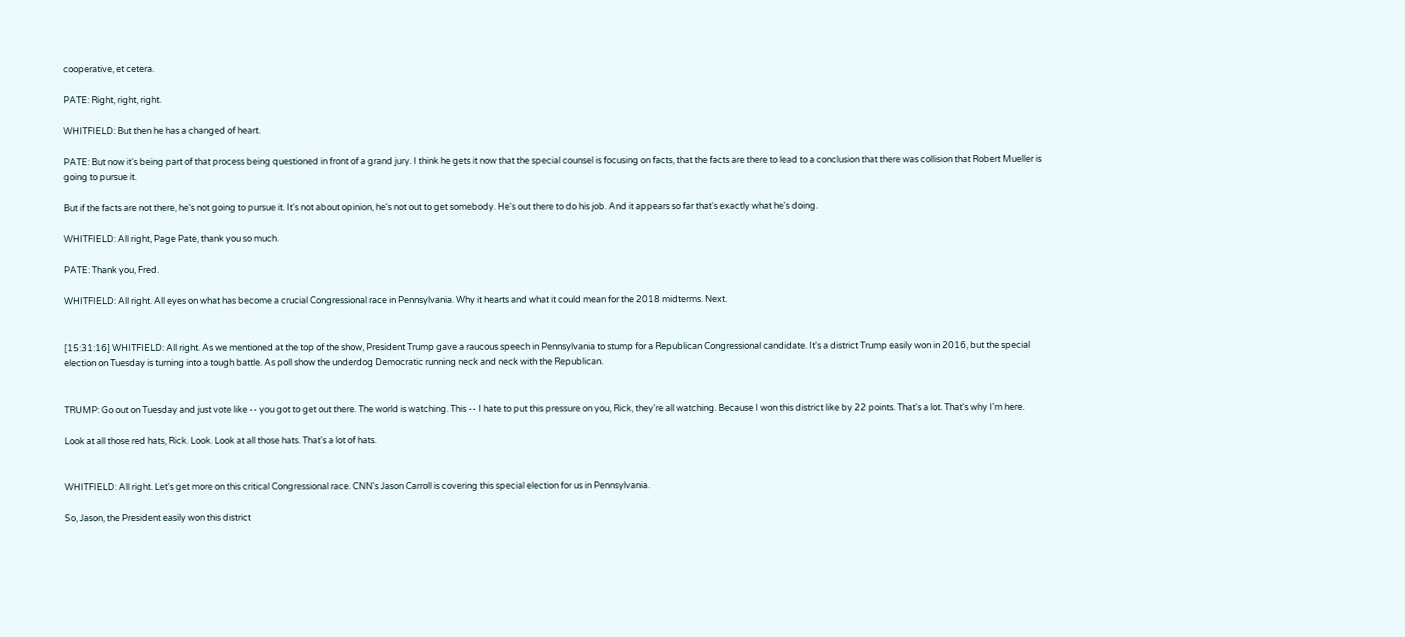cooperative, et cetera.

PATE: Right, right, right.

WHITFIELD: But then he has a changed of heart.

PATE: But now it's being part of that process being questioned in front of a grand jury. I think he gets it now that the special counsel is focusing on facts, that the facts are there to lead to a conclusion that there was collision that Robert Mueller is going to pursue it.

But if the facts are not there, he's not going to pursue it. It's not about opinion, he's not out to get somebody. He's out there to do his job. And it appears so far that's exactly what he's doing.

WHITFIELD: All right, Page Pate, thank you so much.

PATE: Thank you, Fred.

WHITFIELD: All right. All eyes on what has become a crucial Congressional race in Pennsylvania. Why it hearts and what it could mean for the 2018 midterms. Next.


[15:31:16] WHITFIELD: All right. As we mentioned at the top of the show, President Trump gave a raucous speech in Pennsylvania to stump for a Republican Congressional candidate. It's a district Trump easily won in 2016, but the special election on Tuesday is turning into a tough battle. As poll show the underdog Democratic running neck and neck with the Republican.


TRUMP: Go out on Tuesday and just vote like -- you got to get out there. The world is watching. This -- I hate to put this pressure on you, Rick, they're all watching. Because I won this district like by 22 points. That's a lot. That's why I'm here.

Look at all those red hats, Rick. Look. Look at all those hats. That's a lot of hats.


WHITFIELD: All right. Let's get more on this critical Congressional race. CNN's Jason Carroll is covering this special election for us in Pennsylvania.

So, Jason, the President easily won this district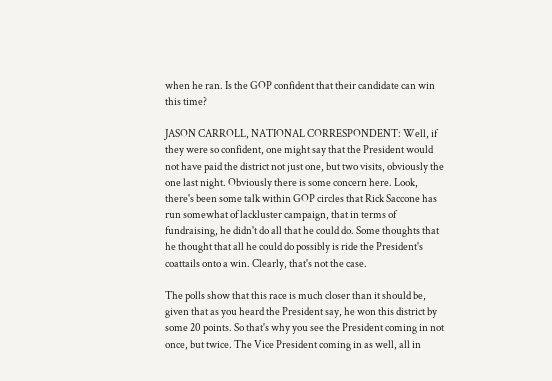when he ran. Is the GOP confident that their candidate can win this time?

JASON CARROLL, NATIONAL CORRESPONDENT: Well, if they were so confident, one might say that the President would not have paid the district not just one, but two visits, obviously the one last night. Obviously there is some concern here. Look, there's been some talk within GOP circles that Rick Saccone has run somewhat of lackluster campaign, that in terms of fundraising, he didn't do all that he could do. Some thoughts that he thought that all he could do possibly is ride the President's coattails onto a win. Clearly, that's not the case.

The polls show that this race is much closer than it should be, given that as you heard the President say, he won this district by some 20 points. So that's why you see the President coming in not once, but twice. The Vice President coming in as well, all in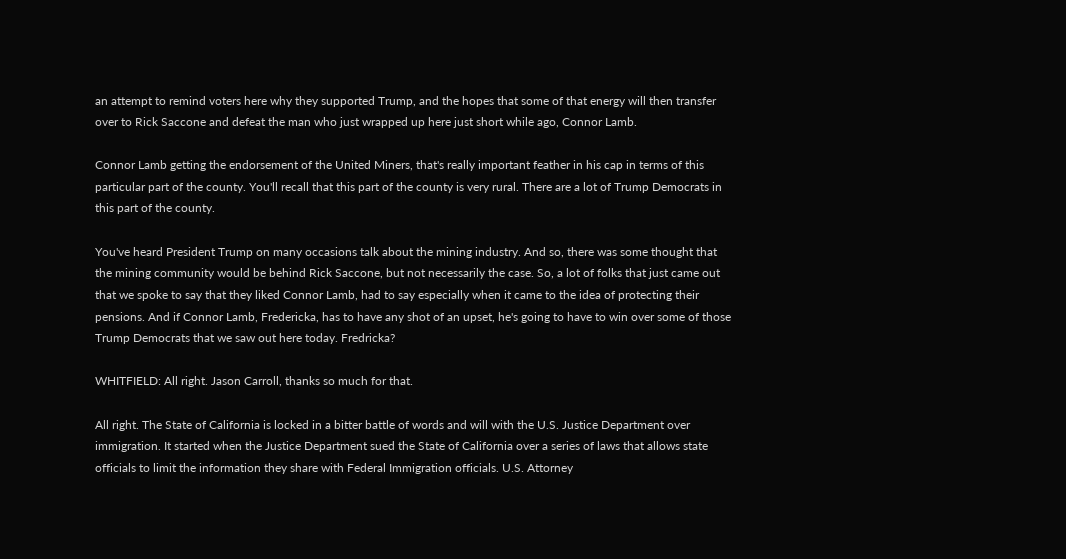an attempt to remind voters here why they supported Trump, and the hopes that some of that energy will then transfer over to Rick Saccone and defeat the man who just wrapped up here just short while ago, Connor Lamb.

Connor Lamb getting the endorsement of the United Miners, that's really important feather in his cap in terms of this particular part of the county. You'll recall that this part of the county is very rural. There are a lot of Trump Democrats in this part of the county.

You've heard President Trump on many occasions talk about the mining industry. And so, there was some thought that the mining community would be behind Rick Saccone, but not necessarily the case. So, a lot of folks that just came out that we spoke to say that they liked Connor Lamb, had to say especially when it came to the idea of protecting their pensions. And if Connor Lamb, Fredericka, has to have any shot of an upset, he's going to have to win over some of those Trump Democrats that we saw out here today. Fredricka?

WHITFIELD: All right. Jason Carroll, thanks so much for that.

All right. The State of California is locked in a bitter battle of words and will with the U.S. Justice Department over immigration. It started when the Justice Department sued the State of California over a series of laws that allows state officials to limit the information they share with Federal Immigration officials. U.S. Attorney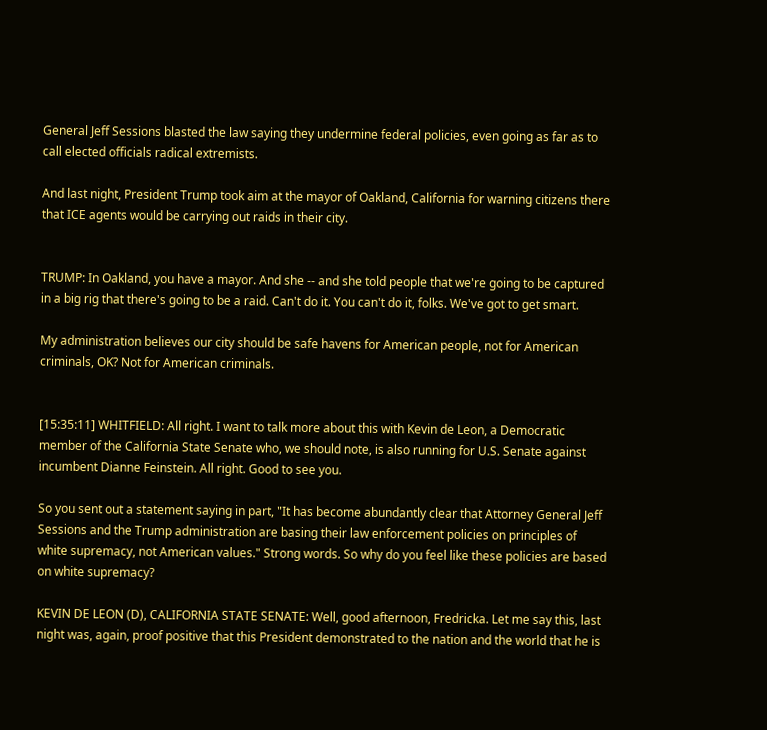General Jeff Sessions blasted the law saying they undermine federal policies, even going as far as to call elected officials radical extremists.

And last night, President Trump took aim at the mayor of Oakland, California for warning citizens there that ICE agents would be carrying out raids in their city.


TRUMP: In Oakland, you have a mayor. And she -- and she told people that we're going to be captured in a big rig that there's going to be a raid. Can't do it. You can't do it, folks. We've got to get smart.

My administration believes our city should be safe havens for American people, not for American criminals, OK? Not for American criminals.


[15:35:11] WHITFIELD: All right. I want to talk more about this with Kevin de Leon, a Democratic member of the California State Senate who, we should note, is also running for U.S. Senate against incumbent Dianne Feinstein. All right. Good to see you.

So you sent out a statement saying in part, "It has become abundantly clear that Attorney General Jeff Sessions and the Trump administration are basing their law enforcement policies on principles of white supremacy, not American values." Strong words. So why do you feel like these policies are based on white supremacy?

KEVIN DE LEON (D), CALIFORNIA STATE SENATE: Well, good afternoon, Fredricka. Let me say this, last night was, again, proof positive that this President demonstrated to the nation and the world that he is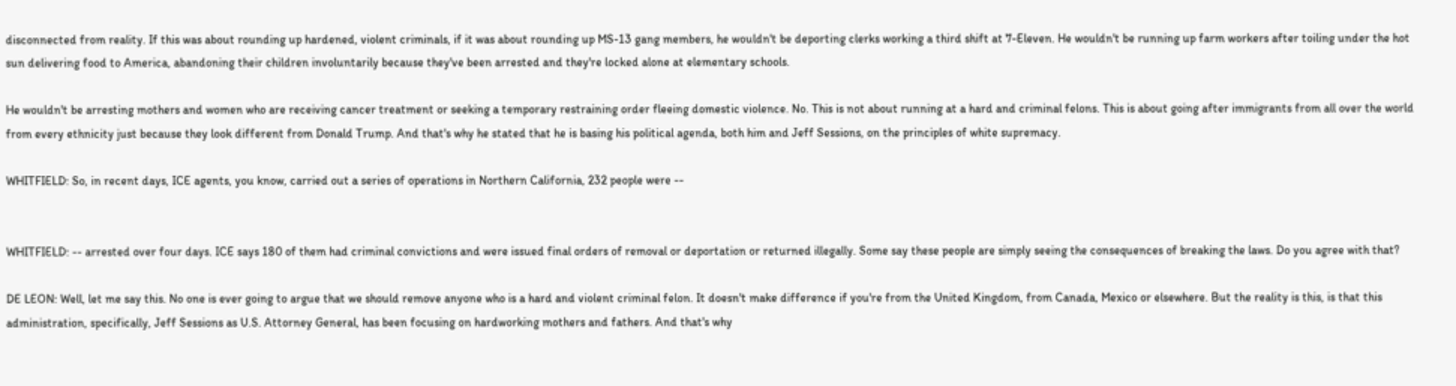disconnected from reality. If this was about rounding up hardened, violent criminals, if it was about rounding up MS-13 gang members, he wouldn't be deporting clerks working a third shift at 7-Eleven. He wouldn't be running up farm workers after toiling under the hot sun delivering food to America, abandoning their children involuntarily because they've been arrested and they're locked alone at elementary schools.

He wouldn't be arresting mothers and women who are receiving cancer treatment or seeking a temporary restraining order fleeing domestic violence. No. This is not about running at a hard and criminal felons. This is about going after immigrants from all over the world from every ethnicity just because they look different from Donald Trump. And that's why he stated that he is basing his political agenda, both him and Jeff Sessions, on the principles of white supremacy.

WHITFIELD: So, in recent days, ICE agents, you know, carried out a series of operations in Northern California, 232 people were --


WHITFIELD: -- arrested over four days. ICE says 180 of them had criminal convictions and were issued final orders of removal or deportation or returned illegally. Some say these people are simply seeing the consequences of breaking the laws. Do you agree with that?

DE LEON: Well, let me say this. No one is ever going to argue that we should remove anyone who is a hard and violent criminal felon. It doesn't make difference if you're from the United Kingdom, from Canada, Mexico or elsewhere. But the reality is this, is that this administration, specifically, Jeff Sessions as U.S. Attorney General, has been focusing on hardworking mothers and fathers. And that's why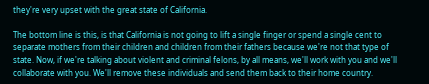they're very upset with the great state of California.

The bottom line is this, is that California is not going to lift a single finger or spend a single cent to separate mothers from their children and children from their fathers because we're not that type of state. Now, if we're talking about violent and criminal felons, by all means, we'll work with you and we'll collaborate with you. We'll remove these individuals and send them back to their home country.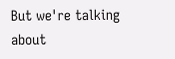But we're talking about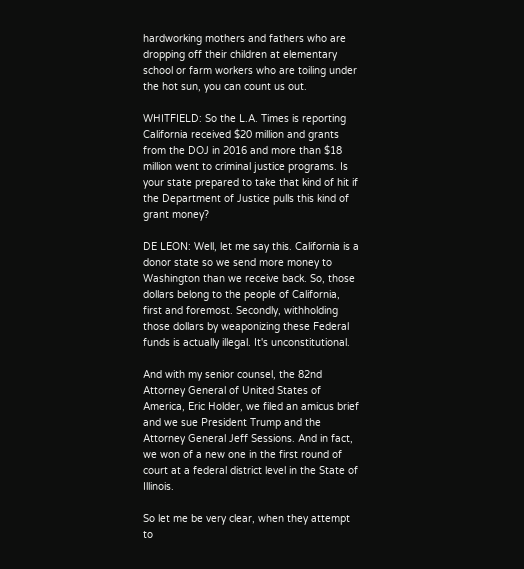hardworking mothers and fathers who are dropping off their children at elementary school or farm workers who are toiling under the hot sun, you can count us out.

WHITFIELD: So the L.A. Times is reporting California received $20 million and grants from the DOJ in 2016 and more than $18 million went to criminal justice programs. Is your state prepared to take that kind of hit if the Department of Justice pulls this kind of grant money?

DE LEON: Well, let me say this. California is a donor state so we send more money to Washington than we receive back. So, those dollars belong to the people of California, first and foremost. Secondly, withholding those dollars by weaponizing these Federal funds is actually illegal. It's unconstitutional.

And with my senior counsel, the 82nd Attorney General of United States of America, Eric Holder, we filed an amicus brief and we sue President Trump and the Attorney General Jeff Sessions. And in fact, we won of a new one in the first round of court at a federal district level in the State of Illinois.

So let me be very clear, when they attempt to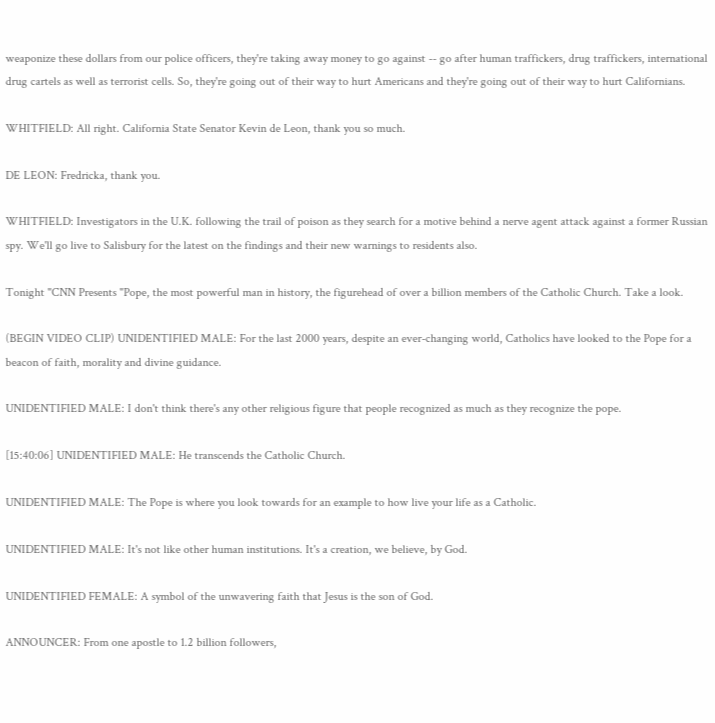weaponize these dollars from our police officers, they're taking away money to go against -- go after human traffickers, drug traffickers, international drug cartels as well as terrorist cells. So, they're going out of their way to hurt Americans and they're going out of their way to hurt Californians.

WHITFIELD: All right. California State Senator Kevin de Leon, thank you so much.

DE LEON: Fredricka, thank you.

WHITFIELD: Investigators in the U.K. following the trail of poison as they search for a motive behind a nerve agent attack against a former Russian spy. We'll go live to Salisbury for the latest on the findings and their new warnings to residents also.

Tonight "CNN Presents "Pope, the most powerful man in history, the figurehead of over a billion members of the Catholic Church. Take a look.

(BEGIN VIDEO CLIP) UNIDENTIFIED MALE: For the last 2000 years, despite an ever-changing world, Catholics have looked to the Pope for a beacon of faith, morality and divine guidance.

UNIDENTIFIED MALE: I don't think there's any other religious figure that people recognized as much as they recognize the pope.

[15:40:06] UNIDENTIFIED MALE: He transcends the Catholic Church.

UNIDENTIFIED MALE: The Pope is where you look towards for an example to how live your life as a Catholic.

UNIDENTIFIED MALE: It's not like other human institutions. It's a creation, we believe, by God.

UNIDENTIFIED FEMALE: A symbol of the unwavering faith that Jesus is the son of God.

ANNOUNCER: From one apostle to 1.2 billion followers,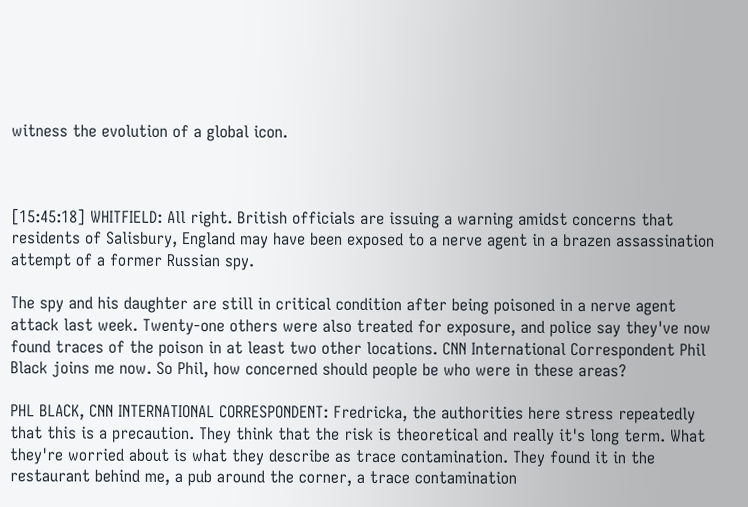witness the evolution of a global icon.



[15:45:18] WHITFIELD: All right. British officials are issuing a warning amidst concerns that residents of Salisbury, England may have been exposed to a nerve agent in a brazen assassination attempt of a former Russian spy.

The spy and his daughter are still in critical condition after being poisoned in a nerve agent attack last week. Twenty-one others were also treated for exposure, and police say they've now found traces of the poison in at least two other locations. CNN International Correspondent Phil Black joins me now. So Phil, how concerned should people be who were in these areas?

PHL BLACK, CNN INTERNATIONAL CORRESPONDENT: Fredricka, the authorities here stress repeatedly that this is a precaution. They think that the risk is theoretical and really it's long term. What they're worried about is what they describe as trace contamination. They found it in the restaurant behind me, a pub around the corner, a trace contamination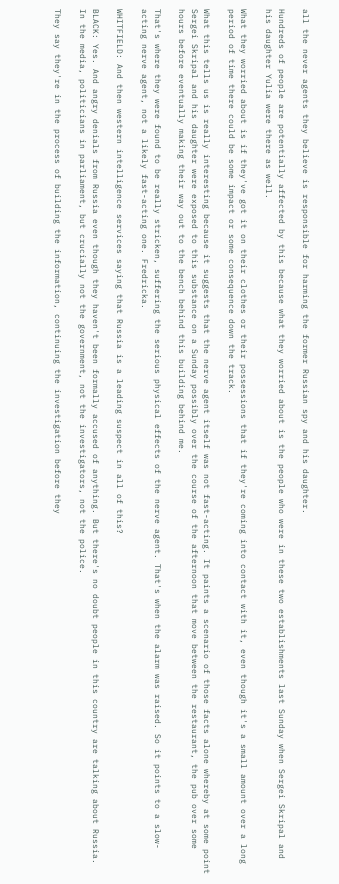all the never agents they believe is responsible for harming the former Russian spy and his daughter.

Hundreds of people are potentially affected by this because what they worried about is the people who were in these two establishments last Sunday when Sergei Skripal and his daughter Yulia were there as well.

What they worried about is if they've got it on their clothes or their possessions that if they're coming into contact with it, even though it's a small amount over a long period of time there could be some impact or some consequence down the track.

What this tells us is really interesting because it suggests that the nerve agent itself was not fast-acting. It paints a scenario of those facts alone whereby at some point Sergei Skripal and his daughter were exposed to this substance on a Sunday possibly over the course of the afternoon that move between the restaurant, the pub over some hours before eventually making their way out to the bench behind this building behind me.

That's where they were found to be really stricken, suffering the serious physical effects of the nerve agent. That's when the alarm was raised. So it points to a slow-acting nerve agent, not a likely fast-acting one. Fredricka.

WHITFIELD: And then western intelligence services saying that Russia is a leading suspect in all of this?

BLACK: Yes. And angry denials from Russia even though they haven't been formally accused of anything. But there's no doubt people in this country are talking about Russia. In the media, politicians in parliament, but crucially not the government, not the investigators, not the police.

They say they're in the process of building the information, continuing the investigation before they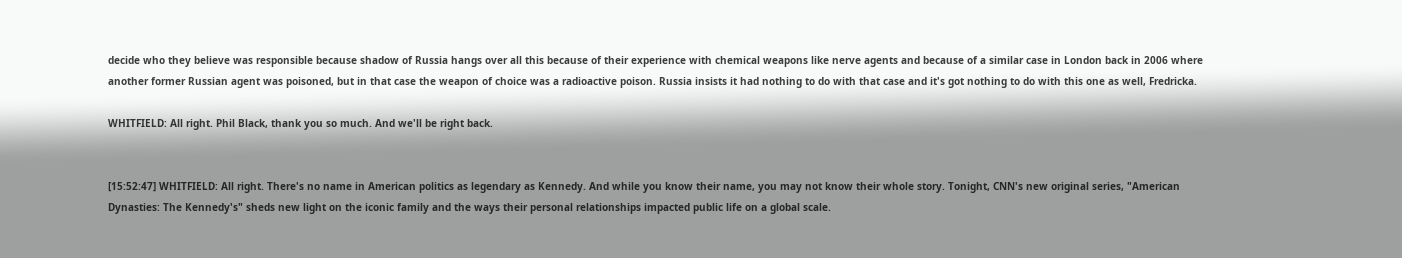decide who they believe was responsible because shadow of Russia hangs over all this because of their experience with chemical weapons like nerve agents and because of a similar case in London back in 2006 where another former Russian agent was poisoned, but in that case the weapon of choice was a radioactive poison. Russia insists it had nothing to do with that case and it's got nothing to do with this one as well, Fredricka.

WHITFIELD: All right. Phil Black, thank you so much. And we'll be right back.


[15:52:47] WHITFIELD: All right. There's no name in American politics as legendary as Kennedy. And while you know their name, you may not know their whole story. Tonight, CNN's new original series, "American Dynasties: The Kennedy's" sheds new light on the iconic family and the ways their personal relationships impacted public life on a global scale.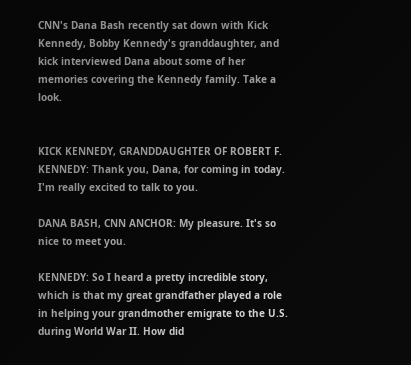CNN's Dana Bash recently sat down with Kick Kennedy, Bobby Kennedy's granddaughter, and kick interviewed Dana about some of her memories covering the Kennedy family. Take a look.


KICK KENNEDY, GRANDDAUGHTER OF ROBERT F. KENNEDY: Thank you, Dana, for coming in today. I'm really excited to talk to you.

DANA BASH, CNN ANCHOR: My pleasure. It's so nice to meet you.

KENNEDY: So I heard a pretty incredible story, which is that my great grandfather played a role in helping your grandmother emigrate to the U.S. during World War II. How did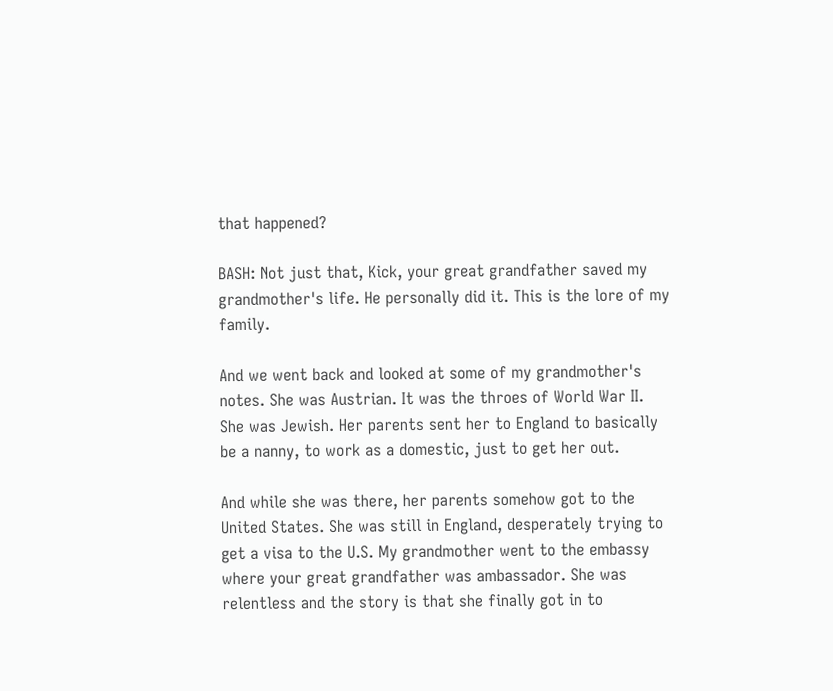that happened?

BASH: Not just that, Kick, your great grandfather saved my grandmother's life. He personally did it. This is the lore of my family.

And we went back and looked at some of my grandmother's notes. She was Austrian. It was the throes of World War II. She was Jewish. Her parents sent her to England to basically be a nanny, to work as a domestic, just to get her out.

And while she was there, her parents somehow got to the United States. She was still in England, desperately trying to get a visa to the U.S. My grandmother went to the embassy where your great grandfather was ambassador. She was relentless and the story is that she finally got in to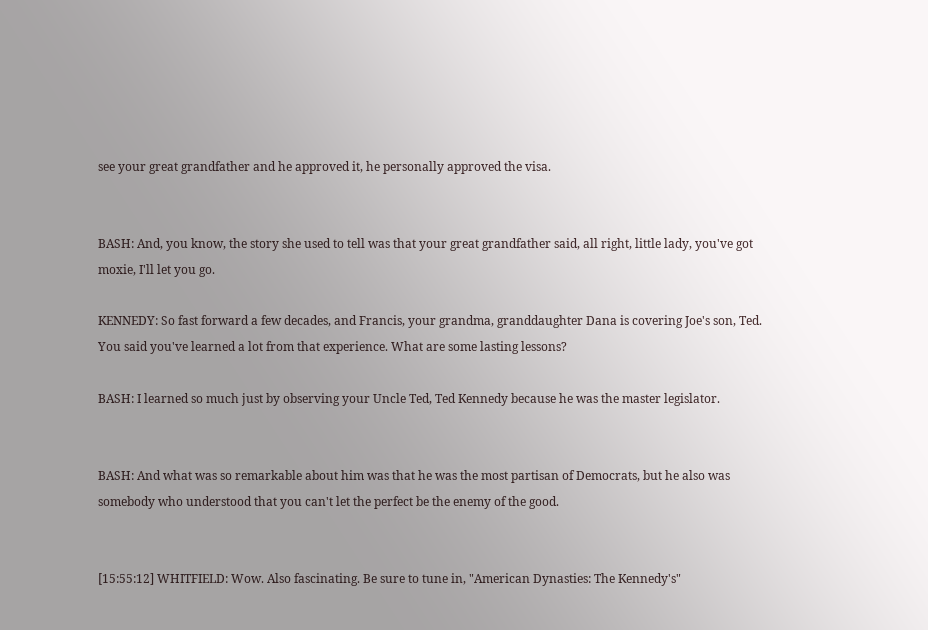see your great grandfather and he approved it, he personally approved the visa.


BASH: And, you know, the story she used to tell was that your great grandfather said, all right, little lady, you've got moxie, I'll let you go.

KENNEDY: So fast forward a few decades, and Francis, your grandma, granddaughter Dana is covering Joe's son, Ted. You said you've learned a lot from that experience. What are some lasting lessons?

BASH: I learned so much just by observing your Uncle Ted, Ted Kennedy because he was the master legislator.


BASH: And what was so remarkable about him was that he was the most partisan of Democrats, but he also was somebody who understood that you can't let the perfect be the enemy of the good.


[15:55:12] WHITFIELD: Wow. Also fascinating. Be sure to tune in, "American Dynasties: The Kennedy's"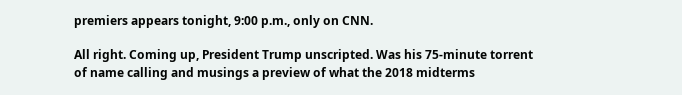premiers appears tonight, 9:00 p.m., only on CNN.

All right. Coming up, President Trump unscripted. Was his 75-minute torrent of name calling and musings a preview of what the 2018 midterms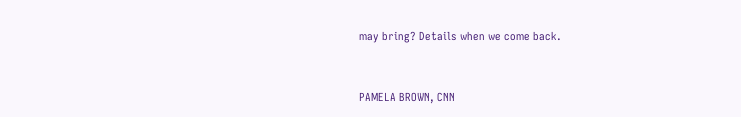may bring? Details when we come back.


PAMELA BROWN, CNN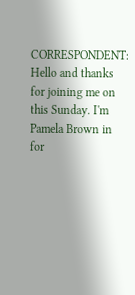CORRESPONDENT: Hello and thanks for joining me on this Sunday. I'm Pamela Brown in for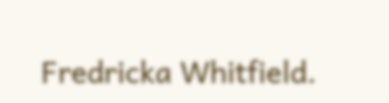Fredricka Whitfield.